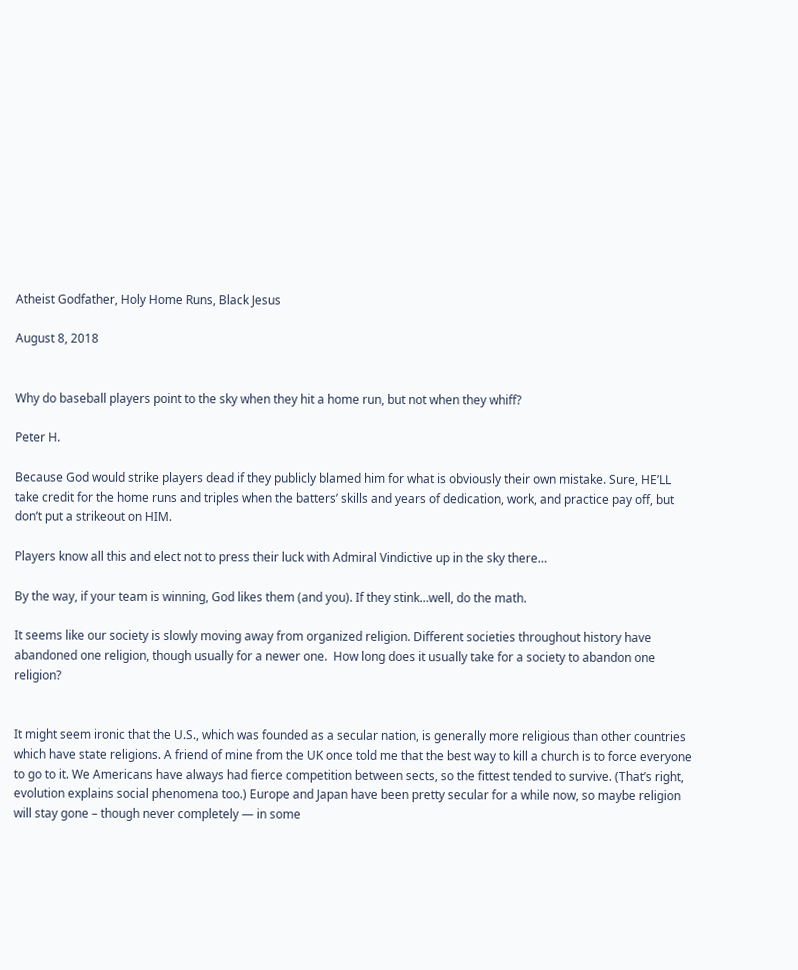Atheist Godfather, Holy Home Runs, Black Jesus

August 8, 2018


Why do baseball players point to the sky when they hit a home run, but not when they whiff?

Peter H.

Because God would strike players dead if they publicly blamed him for what is obviously their own mistake. Sure, HE’LL take credit for the home runs and triples when the batters’ skills and years of dedication, work, and practice pay off, but don’t put a strikeout on HIM.

Players know all this and elect not to press their luck with Admiral Vindictive up in the sky there…

By the way, if your team is winning, God likes them (and you). If they stink…well, do the math.

It seems like our society is slowly moving away from organized religion. Different societies throughout history have abandoned one religion, though usually for a newer one.  How long does it usually take for a society to abandon one religion?


It might seem ironic that the U.S., which was founded as a secular nation, is generally more religious than other countries which have state religions. A friend of mine from the UK once told me that the best way to kill a church is to force everyone to go to it. We Americans have always had fierce competition between sects, so the fittest tended to survive. (That’s right, evolution explains social phenomena too.) Europe and Japan have been pretty secular for a while now, so maybe religion will stay gone – though never completely — in some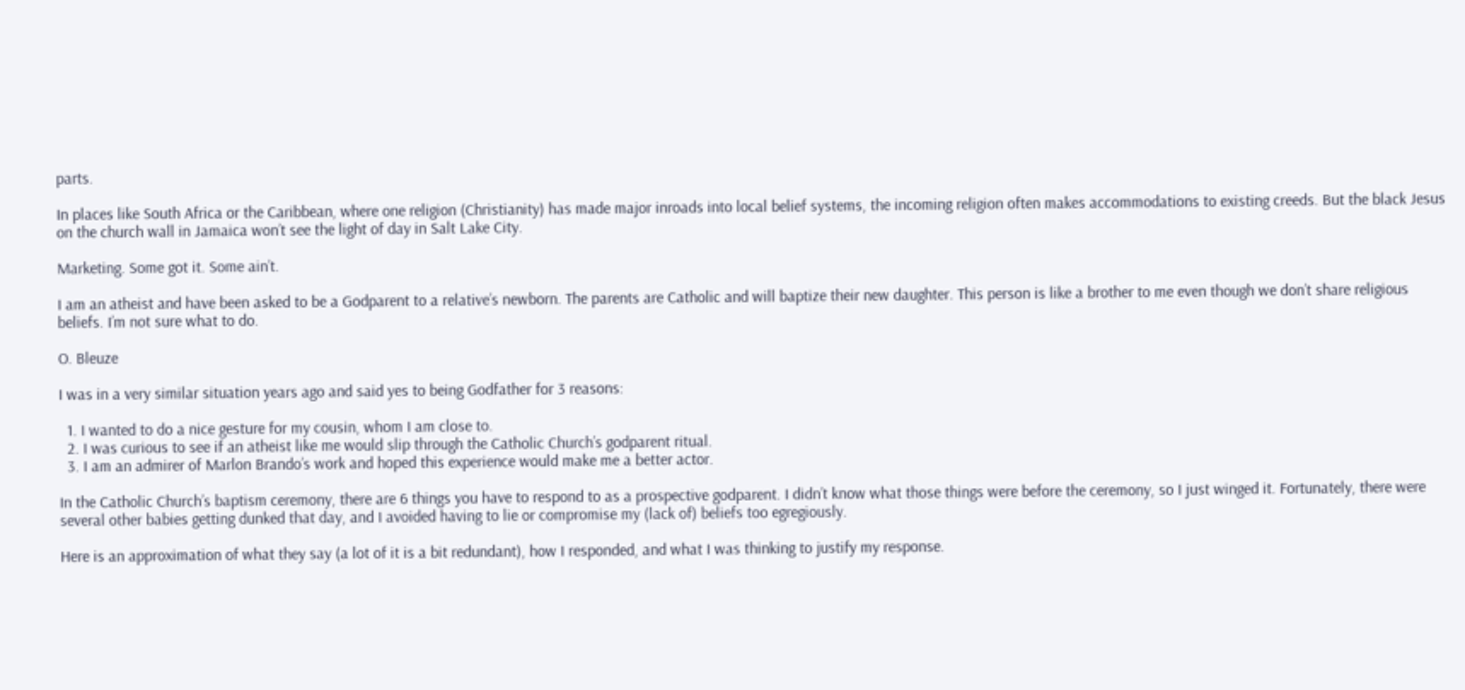parts.

In places like South Africa or the Caribbean, where one religion (Christianity) has made major inroads into local belief systems, the incoming religion often makes accommodations to existing creeds. But the black Jesus on the church wall in Jamaica won’t see the light of day in Salt Lake City.

Marketing. Some got it. Some ain’t.

I am an atheist and have been asked to be a Godparent to a relative’s newborn. The parents are Catholic and will baptize their new daughter. This person is like a brother to me even though we don’t share religious beliefs. I’m not sure what to do.

O. Bleuze

I was in a very similar situation years ago and said yes to being Godfather for 3 reasons:

  1. I wanted to do a nice gesture for my cousin, whom I am close to.
  2. I was curious to see if an atheist like me would slip through the Catholic Church’s godparent ritual.
  3. I am an admirer of Marlon Brando’s work and hoped this experience would make me a better actor.

In the Catholic Church’s baptism ceremony, there are 6 things you have to respond to as a prospective godparent. I didn’t know what those things were before the ceremony, so I just winged it. Fortunately, there were several other babies getting dunked that day, and I avoided having to lie or compromise my (lack of) beliefs too egregiously.

Here is an approximation of what they say (a lot of it is a bit redundant), how I responded, and what I was thinking to justify my response.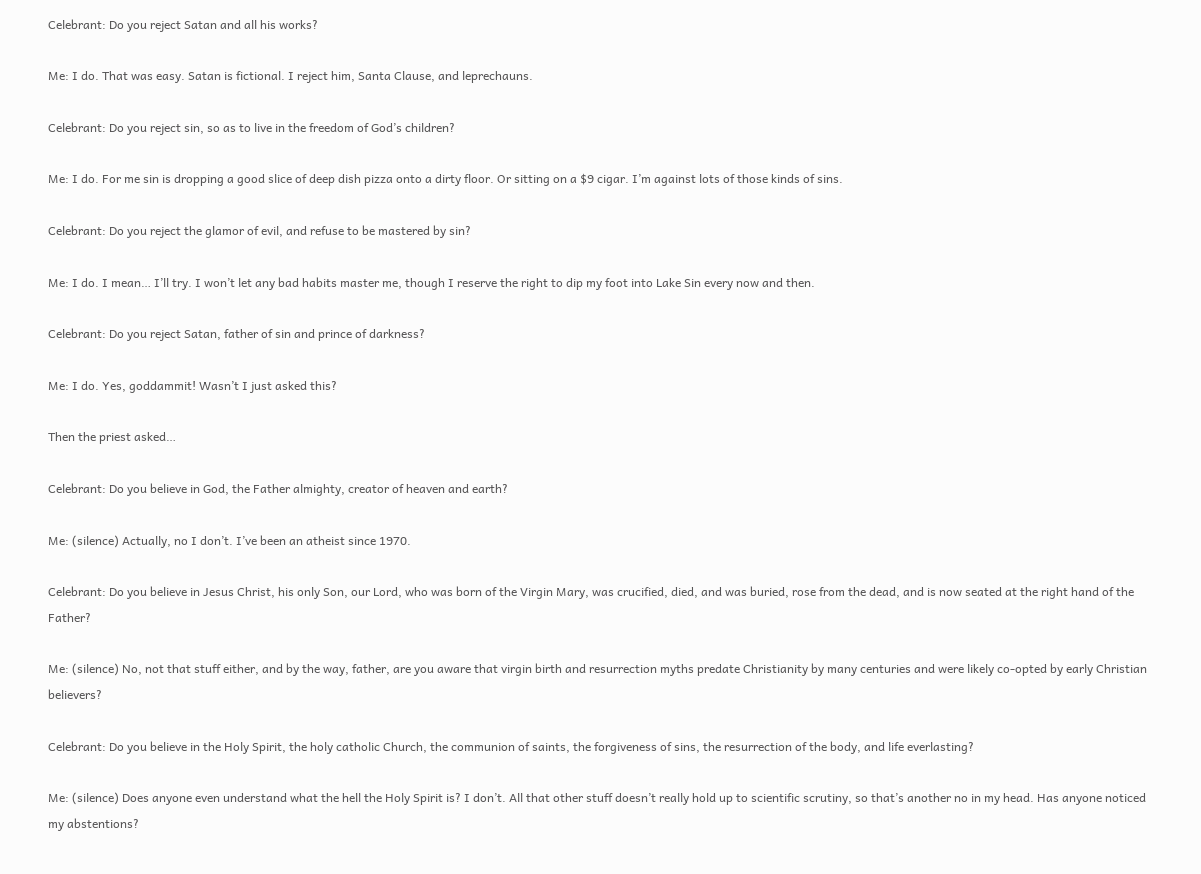Celebrant: Do you reject Satan and all his works?

Me: I do. That was easy. Satan is fictional. I reject him, Santa Clause, and leprechauns.

Celebrant: Do you reject sin, so as to live in the freedom of God’s children?

Me: I do. For me sin is dropping a good slice of deep dish pizza onto a dirty floor. Or sitting on a $9 cigar. I’m against lots of those kinds of sins.

Celebrant: Do you reject the glamor of evil, and refuse to be mastered by sin?

Me: I do. I mean… I’ll try. I won’t let any bad habits master me, though I reserve the right to dip my foot into Lake Sin every now and then.

Celebrant: Do you reject Satan, father of sin and prince of darkness?

Me: I do. Yes, goddammit! Wasn’t I just asked this?

Then the priest asked…

Celebrant: Do you believe in God, the Father almighty, creator of heaven and earth?

Me: (silence) Actually, no I don’t. I’ve been an atheist since 1970.

Celebrant: Do you believe in Jesus Christ, his only Son, our Lord, who was born of the Virgin Mary, was crucified, died, and was buried, rose from the dead, and is now seated at the right hand of the Father?

Me: (silence) No, not that stuff either, and by the way, father, are you aware that virgin birth and resurrection myths predate Christianity by many centuries and were likely co-opted by early Christian believers?

Celebrant: Do you believe in the Holy Spirit, the holy catholic Church, the communion of saints, the forgiveness of sins, the resurrection of the body, and life everlasting?

Me: (silence) Does anyone even understand what the hell the Holy Spirit is? I don’t. All that other stuff doesn’t really hold up to scientific scrutiny, so that’s another no in my head. Has anyone noticed my abstentions?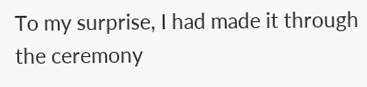To my surprise, I had made it through the ceremony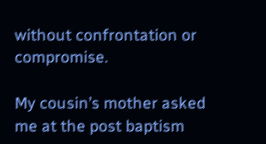without confrontation or compromise.

My cousin’s mother asked me at the post baptism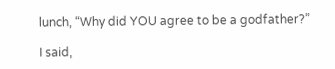lunch, “Why did YOU agree to be a godfather?”

I said,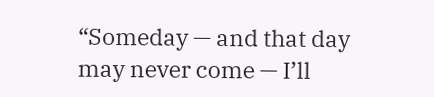“Someday — and that day may never come — I’ll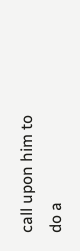call upon him to do a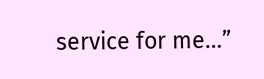service for me…”